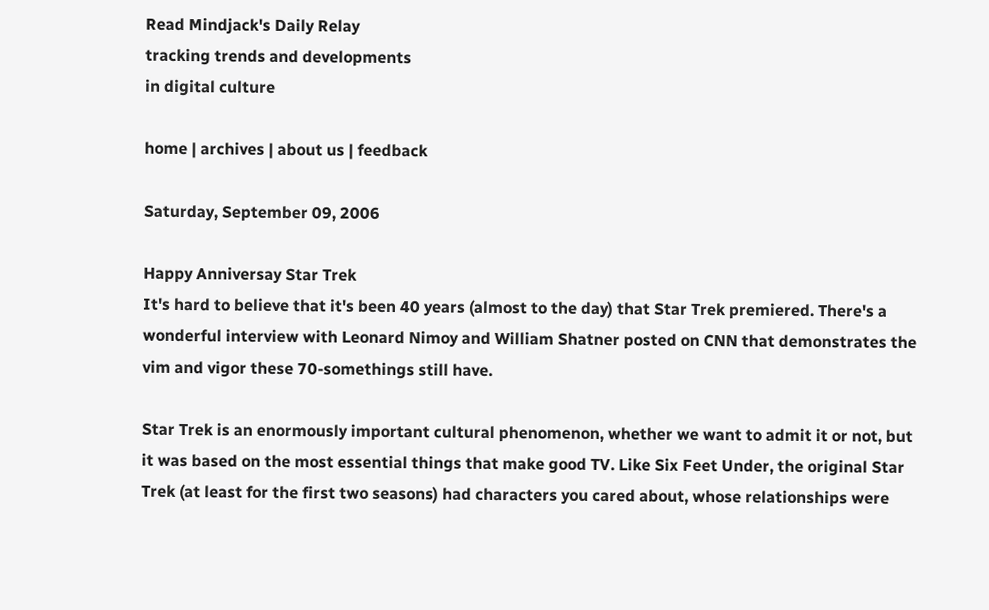Read Mindjack's Daily Relay
tracking trends and developments
in digital culture

home | archives | about us | feedback

Saturday, September 09, 2006

Happy Anniversay Star Trek
It's hard to believe that it's been 40 years (almost to the day) that Star Trek premiered. There's a wonderful interview with Leonard Nimoy and William Shatner posted on CNN that demonstrates the vim and vigor these 70-somethings still have.

Star Trek is an enormously important cultural phenomenon, whether we want to admit it or not, but it was based on the most essential things that make good TV. Like Six Feet Under, the original Star Trek (at least for the first two seasons) had characters you cared about, whose relationships were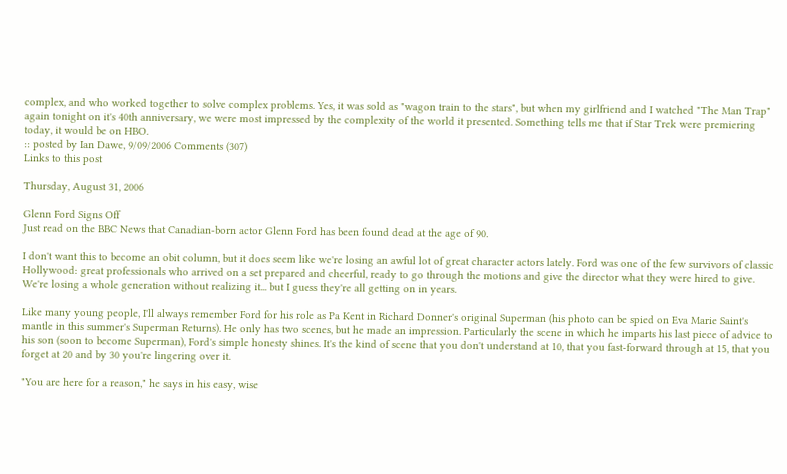complex, and who worked together to solve complex problems. Yes, it was sold as "wagon train to the stars", but when my girlfriend and I watched "The Man Trap" again tonight on it's 40th anniversary, we were most impressed by the complexity of the world it presented. Something tells me that if Star Trek were premiering today, it would be on HBO.
:: posted by Ian Dawe, 9/09/2006 Comments (307)
Links to this post

Thursday, August 31, 2006

Glenn Ford Signs Off
Just read on the BBC News that Canadian-born actor Glenn Ford has been found dead at the age of 90.

I don't want this to become an obit column, but it does seem like we're losing an awful lot of great character actors lately. Ford was one of the few survivors of classic Hollywood: great professionals who arrived on a set prepared and cheerful, ready to go through the motions and give the director what they were hired to give. We're losing a whole generation without realizing it... but I guess they're all getting on in years.

Like many young people, I'll always remember Ford for his role as Pa Kent in Richard Donner's original Superman (his photo can be spied on Eva Marie Saint's mantle in this summer's Superman Returns). He only has two scenes, but he made an impression. Particularly the scene in which he imparts his last piece of advice to his son (soon to become Superman), Ford's simple honesty shines. It's the kind of scene that you don't understand at 10, that you fast-forward through at 15, that you forget at 20 and by 30 you're lingering over it.

"You are here for a reason," he says in his easy, wise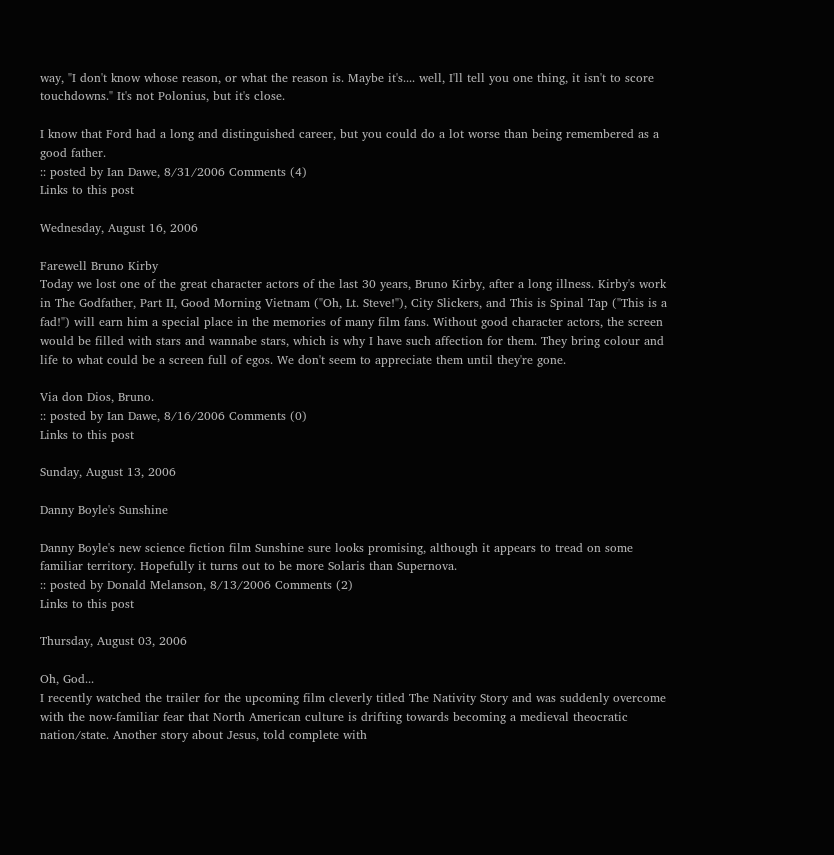way, "I don't know whose reason, or what the reason is. Maybe it's.... well, I'll tell you one thing, it isn't to score touchdowns." It's not Polonius, but it's close.

I know that Ford had a long and distinguished career, but you could do a lot worse than being remembered as a good father.
:: posted by Ian Dawe, 8/31/2006 Comments (4)
Links to this post

Wednesday, August 16, 2006

Farewell Bruno Kirby
Today we lost one of the great character actors of the last 30 years, Bruno Kirby, after a long illness. Kirby's work in The Godfather, Part II, Good Morning Vietnam ("Oh, Lt. Steve!"), City Slickers, and This is Spinal Tap ("This is a fad!") will earn him a special place in the memories of many film fans. Without good character actors, the screen would be filled with stars and wannabe stars, which is why I have such affection for them. They bring colour and life to what could be a screen full of egos. We don't seem to appreciate them until they're gone.

Via don Dios, Bruno.
:: posted by Ian Dawe, 8/16/2006 Comments (0)
Links to this post

Sunday, August 13, 2006

Danny Boyle's Sunshine

Danny Boyle's new science fiction film Sunshine sure looks promising, although it appears to tread on some familiar territory. Hopefully it turns out to be more Solaris than Supernova.
:: posted by Donald Melanson, 8/13/2006 Comments (2)
Links to this post

Thursday, August 03, 2006

Oh, God...
I recently watched the trailer for the upcoming film cleverly titled The Nativity Story and was suddenly overcome with the now-familiar fear that North American culture is drifting towards becoming a medieval theocratic nation/state. Another story about Jesus, told complete with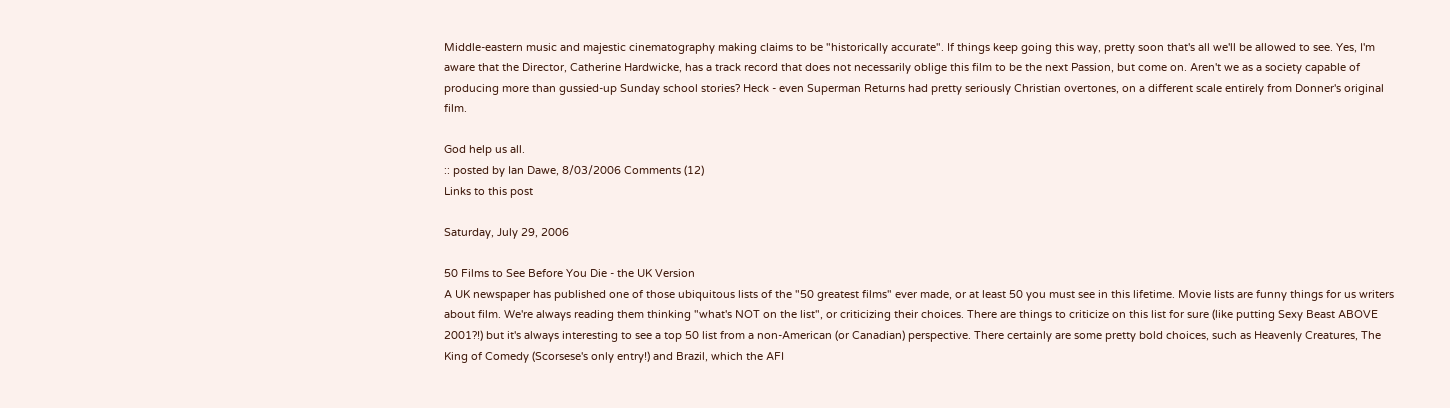Middle-eastern music and majestic cinematography making claims to be "historically accurate". If things keep going this way, pretty soon that's all we'll be allowed to see. Yes, I'm aware that the Director, Catherine Hardwicke, has a track record that does not necessarily oblige this film to be the next Passion, but come on. Aren't we as a society capable of producing more than gussied-up Sunday school stories? Heck - even Superman Returns had pretty seriously Christian overtones, on a different scale entirely from Donner's original film.

God help us all.
:: posted by Ian Dawe, 8/03/2006 Comments (12)
Links to this post

Saturday, July 29, 2006

50 Films to See Before You Die - the UK Version
A UK newspaper has published one of those ubiquitous lists of the "50 greatest films" ever made, or at least 50 you must see in this lifetime. Movie lists are funny things for us writers about film. We're always reading them thinking "what's NOT on the list", or criticizing their choices. There are things to criticize on this list for sure (like putting Sexy Beast ABOVE 2001?!) but it's always interesting to see a top 50 list from a non-American (or Canadian) perspective. There certainly are some pretty bold choices, such as Heavenly Creatures, The King of Comedy (Scorsese's only entry!) and Brazil, which the AFI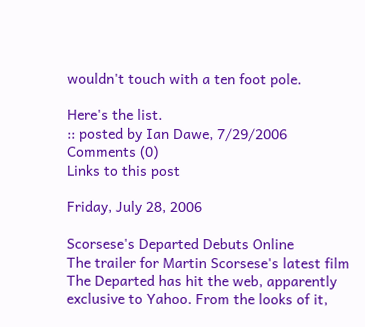wouldn't touch with a ten foot pole.

Here's the list.
:: posted by Ian Dawe, 7/29/2006 Comments (0)
Links to this post

Friday, July 28, 2006

Scorsese's Departed Debuts Online
The trailer for Martin Scorsese's latest film The Departed has hit the web, apparently exclusive to Yahoo. From the looks of it,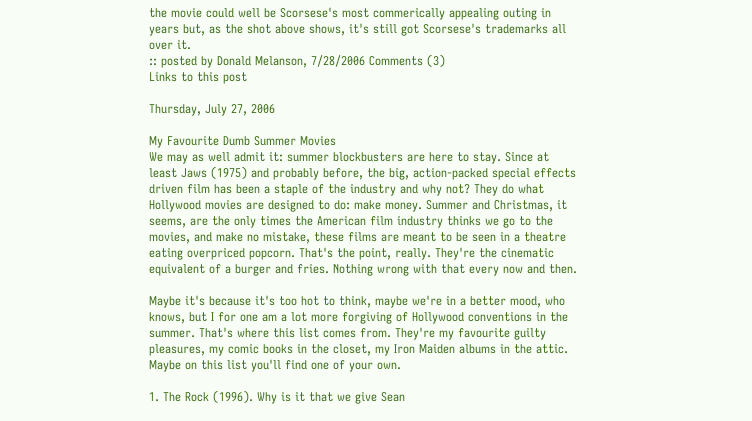the movie could well be Scorsese's most commerically appealing outing in years but, as the shot above shows, it's still got Scorsese's trademarks all over it.
:: posted by Donald Melanson, 7/28/2006 Comments (3)
Links to this post

Thursday, July 27, 2006

My Favourite Dumb Summer Movies
We may as well admit it: summer blockbusters are here to stay. Since at least Jaws (1975) and probably before, the big, action-packed special effects driven film has been a staple of the industry and why not? They do what Hollywood movies are designed to do: make money. Summer and Christmas, it seems, are the only times the American film industry thinks we go to the movies, and make no mistake, these films are meant to be seen in a theatre eating overpriced popcorn. That's the point, really. They're the cinematic equivalent of a burger and fries. Nothing wrong with that every now and then.

Maybe it's because it's too hot to think, maybe we're in a better mood, who knows, but I for one am a lot more forgiving of Hollywood conventions in the summer. That's where this list comes from. They're my favourite guilty pleasures, my comic books in the closet, my Iron Maiden albums in the attic. Maybe on this list you'll find one of your own.

1. The Rock (1996). Why is it that we give Sean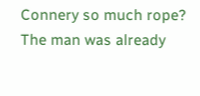Connery so much rope? The man was already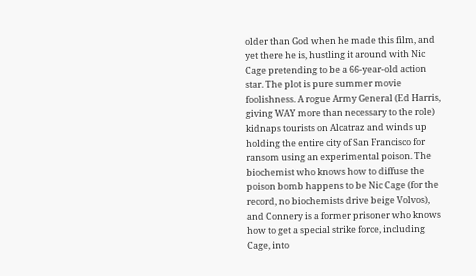older than God when he made this film, and yet there he is, hustling it around with Nic Cage pretending to be a 66-year-old action star. The plot is pure summer movie foolishness. A rogue Army General (Ed Harris, giving WAY more than necessary to the role) kidnaps tourists on Alcatraz and winds up holding the entire city of San Francisco for ransom using an experimental poison. The biochemist who knows how to diffuse the poison bomb happens to be Nic Cage (for the record, no biochemists drive beige Volvos), and Connery is a former prisoner who knows how to get a special strike force, including Cage, into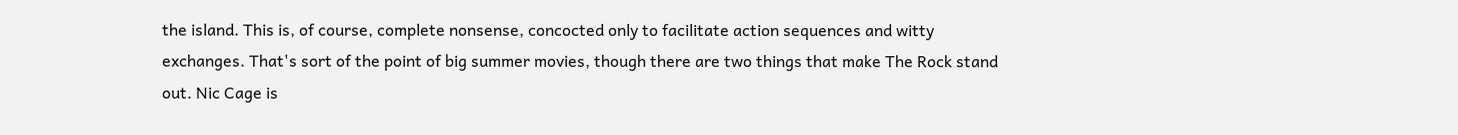the island. This is, of course, complete nonsense, concocted only to facilitate action sequences and witty exchanges. That's sort of the point of big summer movies, though there are two things that make The Rock stand out. Nic Cage is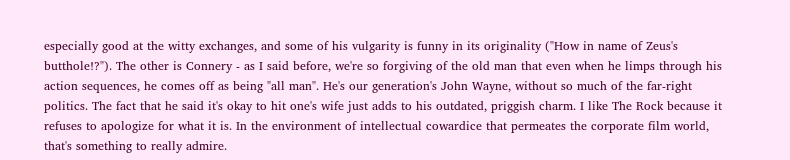especially good at the witty exchanges, and some of his vulgarity is funny in its originality ("How in name of Zeus's butthole!?"). The other is Connery - as I said before, we're so forgiving of the old man that even when he limps through his action sequences, he comes off as being "all man". He's our generation's John Wayne, without so much of the far-right politics. The fact that he said it's okay to hit one's wife just adds to his outdated, priggish charm. I like The Rock because it refuses to apologize for what it is. In the environment of intellectual cowardice that permeates the corporate film world, that's something to really admire.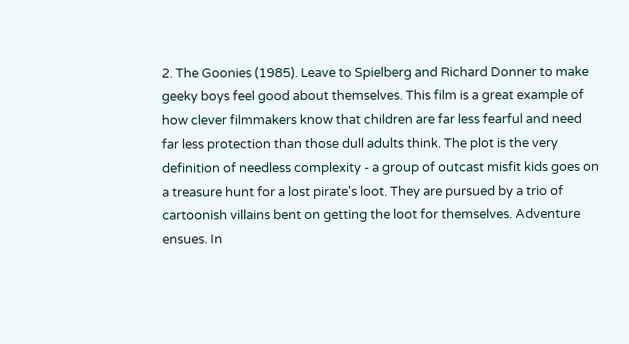2. The Goonies (1985). Leave to Spielberg and Richard Donner to make geeky boys feel good about themselves. This film is a great example of how clever filmmakers know that children are far less fearful and need far less protection than those dull adults think. The plot is the very definition of needless complexity - a group of outcast misfit kids goes on a treasure hunt for a lost pirate's loot. They are pursued by a trio of cartoonish villains bent on getting the loot for themselves. Adventure ensues. In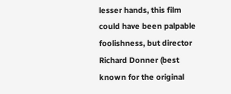lesser hands, this film could have been palpable foolishness, but director Richard Donner (best known for the original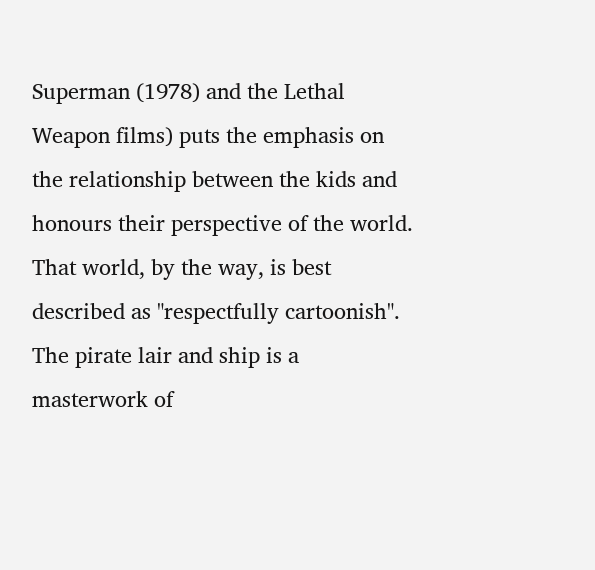Superman (1978) and the Lethal Weapon films) puts the emphasis on the relationship between the kids and honours their perspective of the world. That world, by the way, is best described as "respectfully cartoonish". The pirate lair and ship is a masterwork of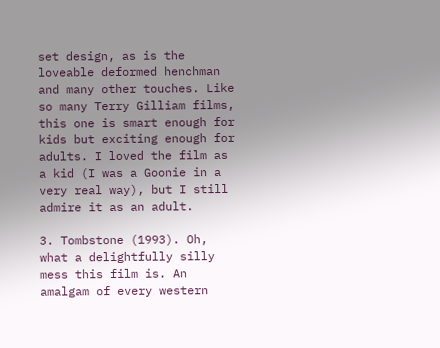set design, as is the loveable deformed henchman and many other touches. Like so many Terry Gilliam films, this one is smart enough for kids but exciting enough for adults. I loved the film as a kid (I was a Goonie in a very real way), but I still admire it as an adult.

3. Tombstone (1993). Oh, what a delightfully silly mess this film is. An amalgam of every western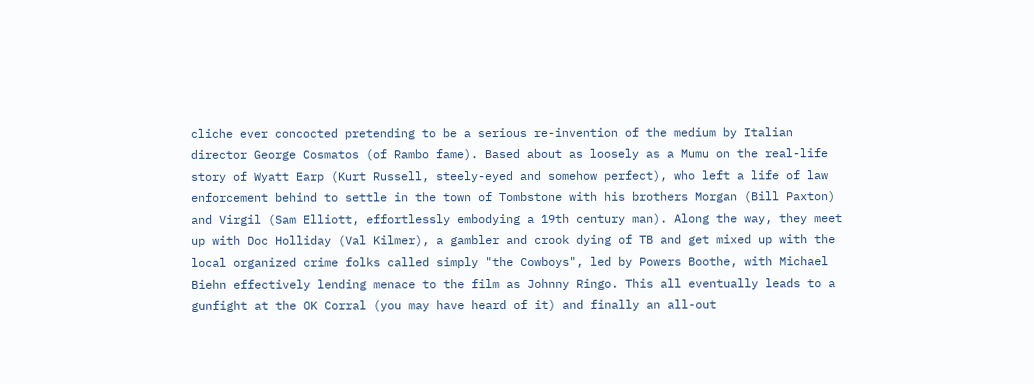cliche ever concocted pretending to be a serious re-invention of the medium by Italian director George Cosmatos (of Rambo fame). Based about as loosely as a Mumu on the real-life story of Wyatt Earp (Kurt Russell, steely-eyed and somehow perfect), who left a life of law enforcement behind to settle in the town of Tombstone with his brothers Morgan (Bill Paxton) and Virgil (Sam Elliott, effortlessly embodying a 19th century man). Along the way, they meet up with Doc Holliday (Val Kilmer), a gambler and crook dying of TB and get mixed up with the local organized crime folks called simply "the Cowboys", led by Powers Boothe, with Michael Biehn effectively lending menace to the film as Johnny Ringo. This all eventually leads to a gunfight at the OK Corral (you may have heard of it) and finally an all-out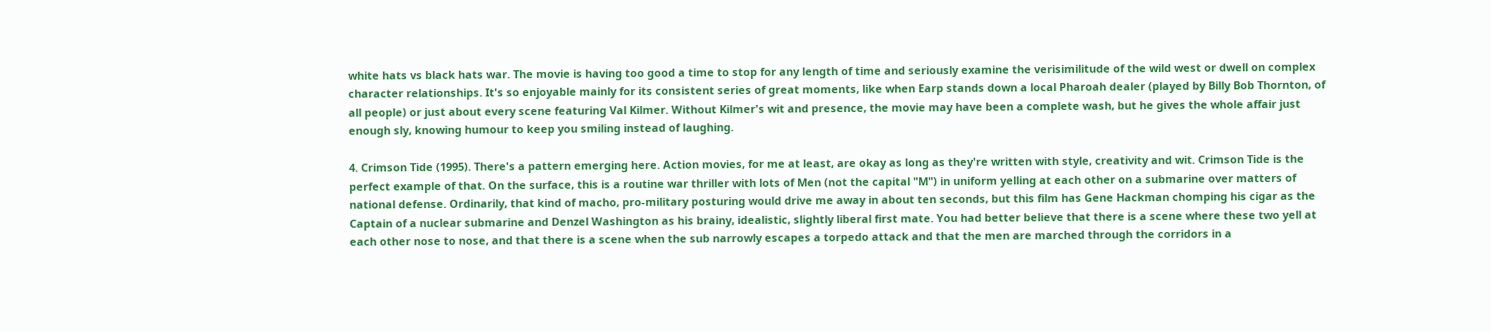white hats vs black hats war. The movie is having too good a time to stop for any length of time and seriously examine the verisimilitude of the wild west or dwell on complex character relationships. It's so enjoyable mainly for its consistent series of great moments, like when Earp stands down a local Pharoah dealer (played by Billy Bob Thornton, of all people) or just about every scene featuring Val Kilmer. Without Kilmer's wit and presence, the movie may have been a complete wash, but he gives the whole affair just enough sly, knowing humour to keep you smiling instead of laughing.

4. Crimson Tide (1995). There's a pattern emerging here. Action movies, for me at least, are okay as long as they're written with style, creativity and wit. Crimson Tide is the perfect example of that. On the surface, this is a routine war thriller with lots of Men (not the capital "M") in uniform yelling at each other on a submarine over matters of national defense. Ordinarily, that kind of macho, pro-military posturing would drive me away in about ten seconds, but this film has Gene Hackman chomping his cigar as the Captain of a nuclear submarine and Denzel Washington as his brainy, idealistic, slightly liberal first mate. You had better believe that there is a scene where these two yell at each other nose to nose, and that there is a scene when the sub narrowly escapes a torpedo attack and that the men are marched through the corridors in a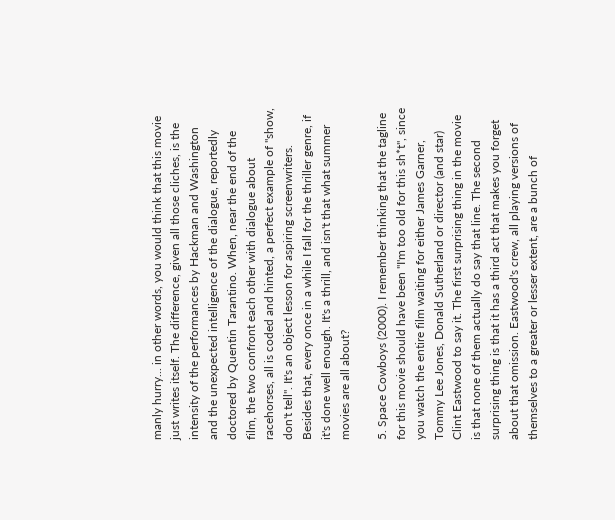manly hurry... in other words, you would think that this movie just writes itself. The difference, given all those cliches, is the intensity of the performances by Hackman and Washington and the unexpected intelligence of the dialogue, reportedly doctored by Quentin Tarantino. When, near the end of the film, the two confront each other with dialogue about racehorses, all is coded and hinted, a perfect example of "show, don't tell". It's an object lesson for aspiring screenwriters. Besides that, every once in a while I fall for the thriller genre, if it's done well enough. It's a thrill, and isn't that what summer movies are all about?

5. Space Cowboys (2000). I remember thinking that the tagline for this movie should have been "I'm too old for this sh*t", since you watch the entire film waiting for either James Garner, Tommy Lee Jones, Donald Sutherland or director (and star) Clint Eastwood to say it. The first surprising thing in the movie is that none of them actually do say that line. The second surprising thing is that it has a third act that makes you forget about that omission. Eastwood's crew, all playing versions of themselves to a greater or lesser extent, are a bunch of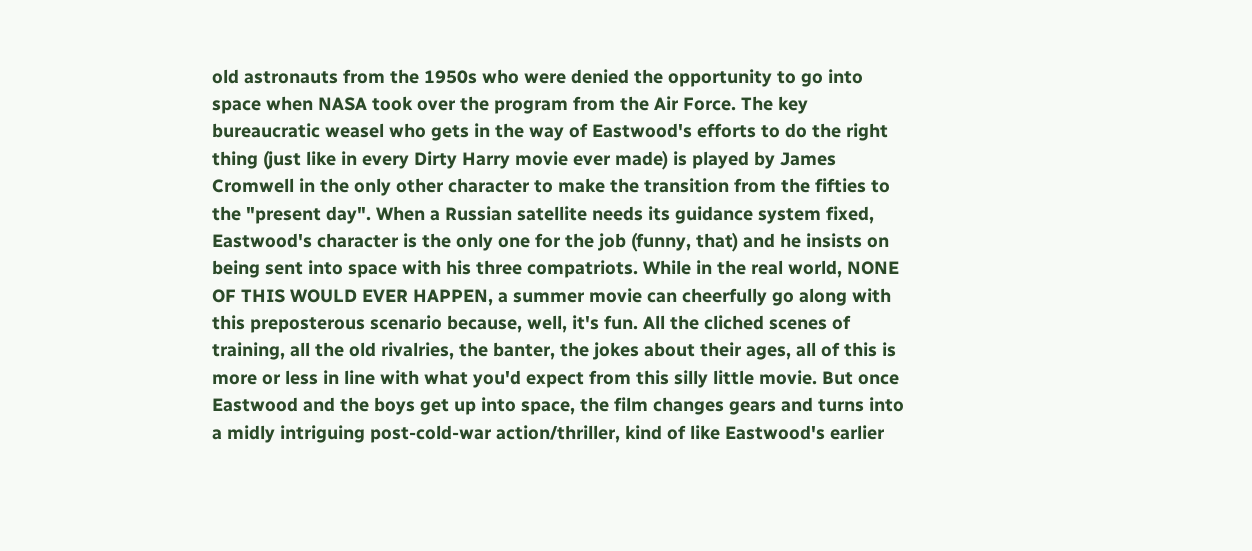old astronauts from the 1950s who were denied the opportunity to go into space when NASA took over the program from the Air Force. The key bureaucratic weasel who gets in the way of Eastwood's efforts to do the right thing (just like in every Dirty Harry movie ever made) is played by James Cromwell in the only other character to make the transition from the fifties to the "present day". When a Russian satellite needs its guidance system fixed, Eastwood's character is the only one for the job (funny, that) and he insists on being sent into space with his three compatriots. While in the real world, NONE OF THIS WOULD EVER HAPPEN, a summer movie can cheerfully go along with this preposterous scenario because, well, it's fun. All the cliched scenes of training, all the old rivalries, the banter, the jokes about their ages, all of this is more or less in line with what you'd expect from this silly little movie. But once Eastwood and the boys get up into space, the film changes gears and turns into a midly intriguing post-cold-war action/thriller, kind of like Eastwood's earlier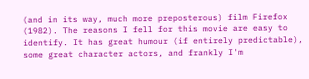(and in its way, much more preposterous) film Firefox (1982). The reasons I fell for this movie are easy to identify. It has great humour (if entirely predictable), some great character actors, and frankly I'm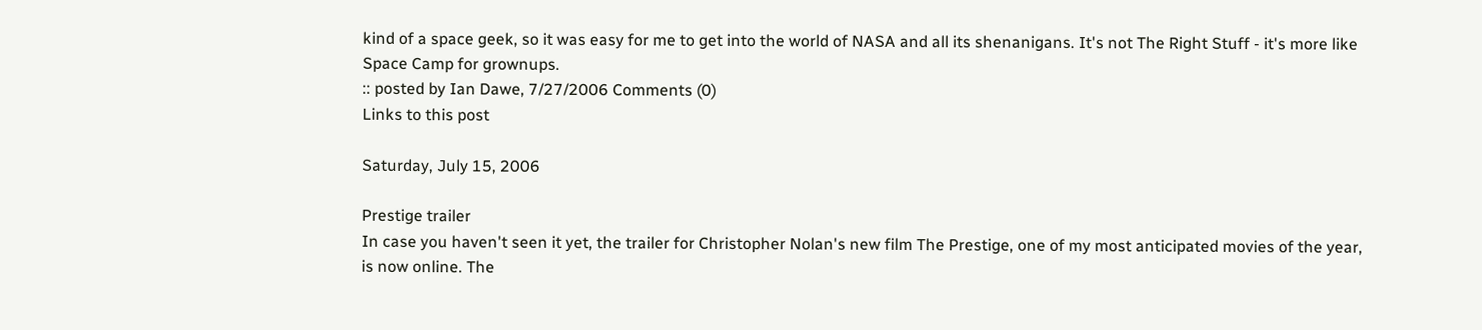kind of a space geek, so it was easy for me to get into the world of NASA and all its shenanigans. It's not The Right Stuff - it's more like Space Camp for grownups.
:: posted by Ian Dawe, 7/27/2006 Comments (0)
Links to this post

Saturday, July 15, 2006

Prestige trailer
In case you haven't seen it yet, the trailer for Christopher Nolan's new film The Prestige, one of my most anticipated movies of the year, is now online. The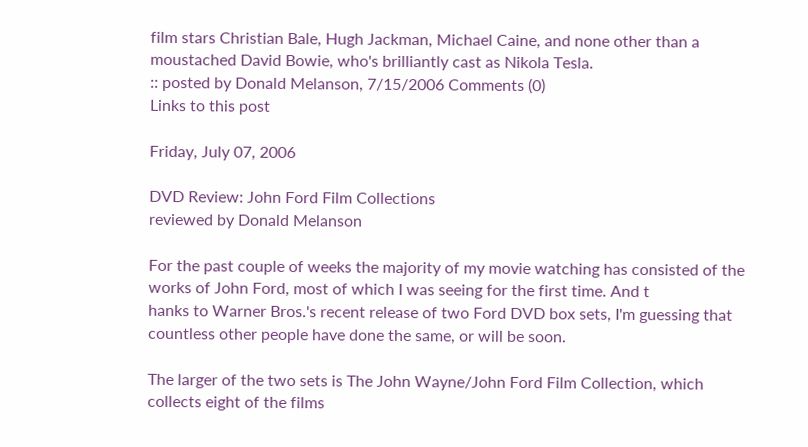film stars Christian Bale, Hugh Jackman, Michael Caine, and none other than a moustached David Bowie, who's brilliantly cast as Nikola Tesla.
:: posted by Donald Melanson, 7/15/2006 Comments (0)
Links to this post

Friday, July 07, 2006

DVD Review: John Ford Film Collections
reviewed by Donald Melanson

For the past couple of weeks the majority of my movie watching has consisted of the works of John Ford, most of which I was seeing for the first time. And t
hanks to Warner Bros.'s recent release of two Ford DVD box sets, I'm guessing that countless other people have done the same, or will be soon.

The larger of the two sets is The John Wayne/John Ford Film Collection, which collects eight of the films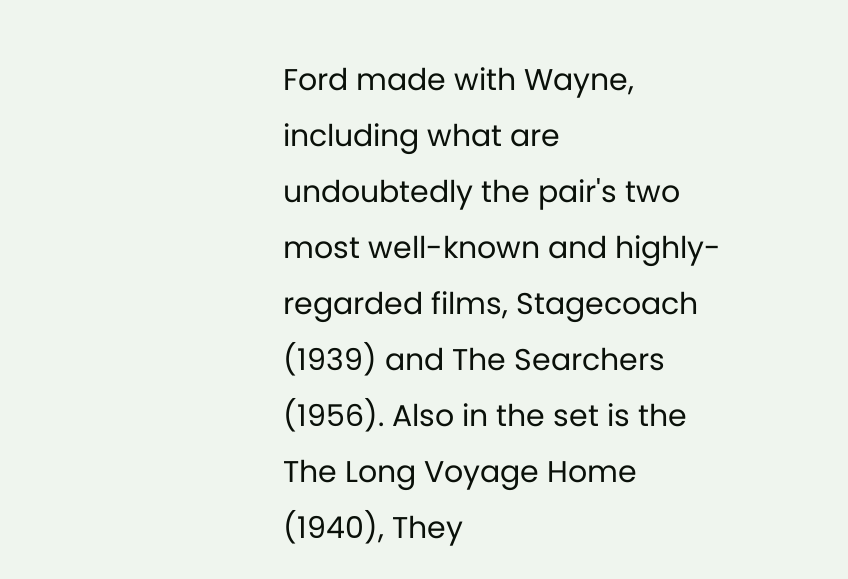Ford made with Wayne, including what are undoubtedly the pair's two most well-known and highly-regarded films, Stagecoach (1939) and The Searchers (1956). Also in the set is the The Long Voyage Home (1940), They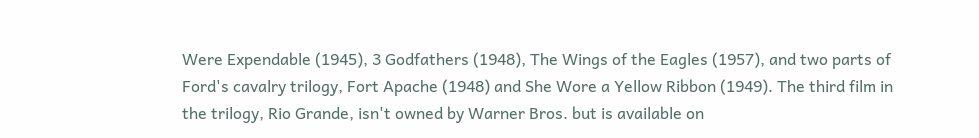Were Expendable (1945), 3 Godfathers (1948), The Wings of the Eagles (1957), and two parts of Ford's cavalry trilogy, Fort Apache (1948) and She Wore a Yellow Ribbon (1949). The third film in the trilogy, Rio Grande, isn't owned by Warner Bros. but is available on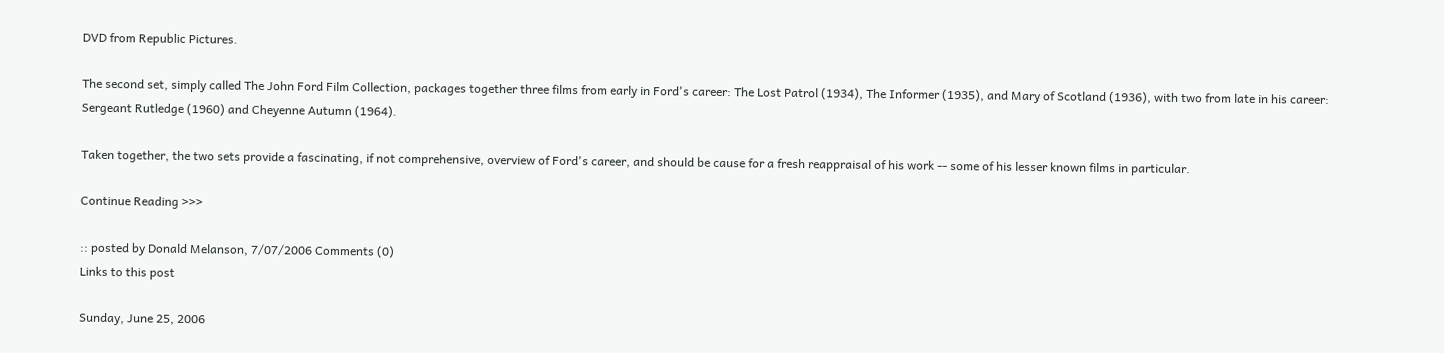DVD from Republic Pictures.

The second set, simply called The John Ford Film Collection, packages together three films from early in Ford's career: The Lost Patrol (1934), The Informer (1935), and Mary of Scotland (1936), with two from late in his career: Sergeant Rutledge (1960) and Cheyenne Autumn (1964).

Taken together, the two sets provide a fascinating, if not comprehensive, overview of Ford's career, and should be cause for a fresh reappraisal of his work -- some of his lesser known films in particular.

Continue Reading >>>

:: posted by Donald Melanson, 7/07/2006 Comments (0)
Links to this post

Sunday, June 25, 2006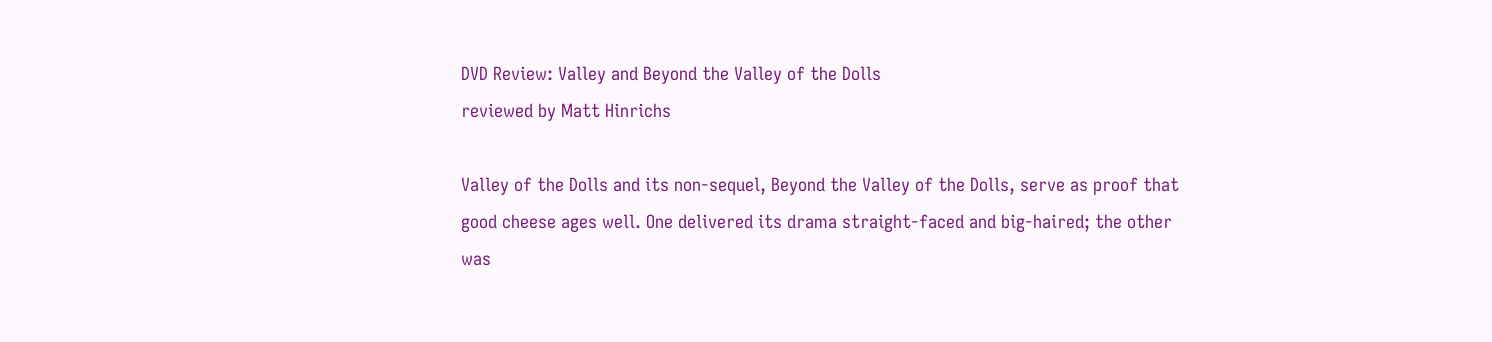DVD Review: Valley and Beyond the Valley of the Dolls
reviewed by Matt Hinrichs

Valley of the Dolls and its non-sequel, Beyond the Valley of the Dolls, serve as proof that good cheese ages well. One delivered its drama straight-faced and big-haired; the other was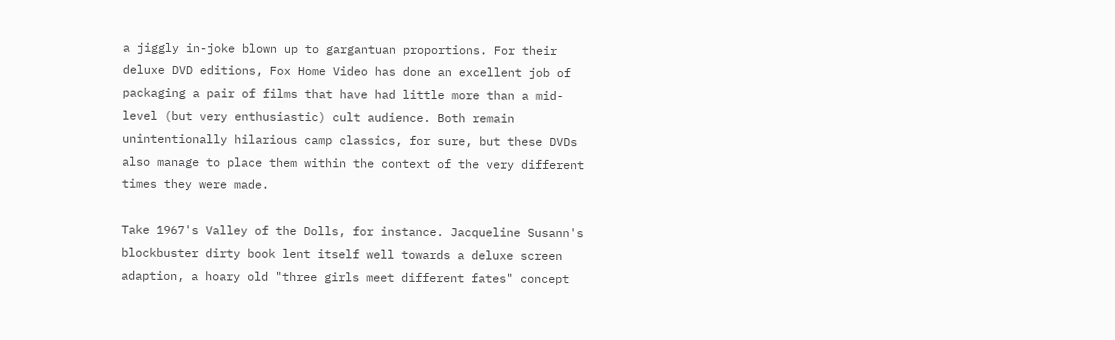a jiggly in-joke blown up to gargantuan proportions. For their deluxe DVD editions, Fox Home Video has done an excellent job of packaging a pair of films that have had little more than a mid-level (but very enthusiastic) cult audience. Both remain unintentionally hilarious camp classics, for sure, but these DVDs also manage to place them within the context of the very different times they were made.

Take 1967's Valley of the Dolls, for instance. Jacqueline Susann's blockbuster dirty book lent itself well towards a deluxe screen adaption, a hoary old "three girls meet different fates" concept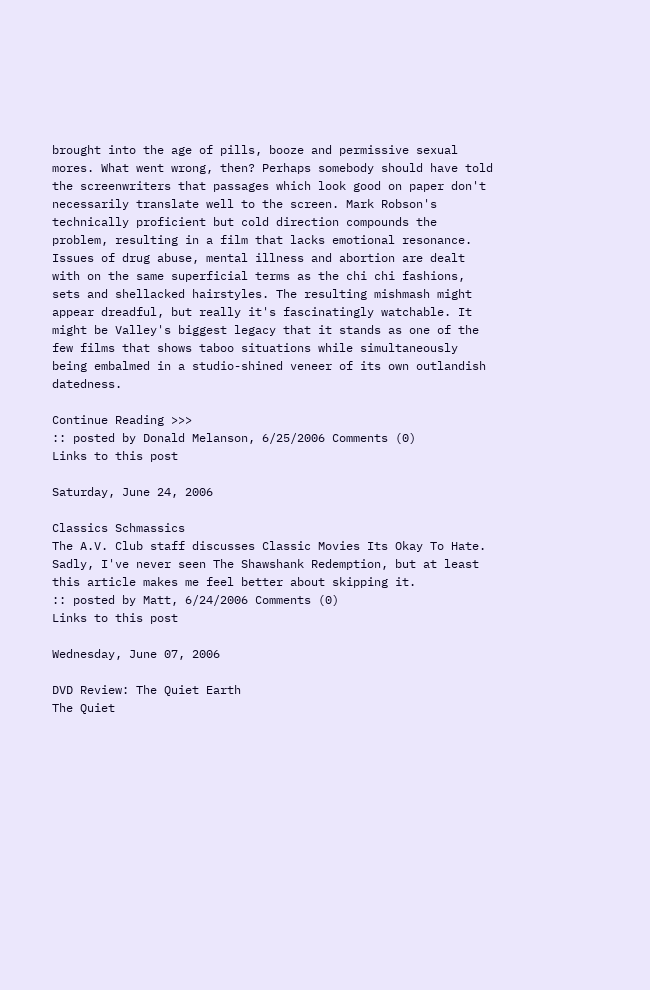brought into the age of pills, booze and permissive sexual mores. What went wrong, then? Perhaps somebody should have told the screenwriters that passages which look good on paper don't necessarily translate well to the screen. Mark Robson's technically proficient but cold direction compounds the problem, resulting in a film that lacks emotional resonance. Issues of drug abuse, mental illness and abortion are dealt with on the same superficial terms as the chi chi fashions, sets and shellacked hairstyles. The resulting mishmash might appear dreadful, but really it's fascinatingly watchable. It might be Valley's biggest legacy that it stands as one of the few films that shows taboo situations while simultaneously being embalmed in a studio-shined veneer of its own outlandish datedness.

Continue Reading >>>
:: posted by Donald Melanson, 6/25/2006 Comments (0)
Links to this post

Saturday, June 24, 2006

Classics Schmassics
The A.V. Club staff discusses Classic Movies Its Okay To Hate. Sadly, I've never seen The Shawshank Redemption, but at least this article makes me feel better about skipping it.
:: posted by Matt, 6/24/2006 Comments (0)
Links to this post

Wednesday, June 07, 2006

DVD Review: The Quiet Earth
The Quiet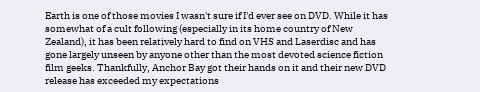Earth is one of those movies I wasn't sure if I'd ever see on DVD. While it has somewhat of a cult following (especially in its home country of New Zealand), it has been relatively hard to find on VHS and Laserdisc and has gone largely unseen by anyone other than the most devoted science fiction film geeks. Thankfully, Anchor Bay got their hands on it and their new DVD release has exceeded my expectations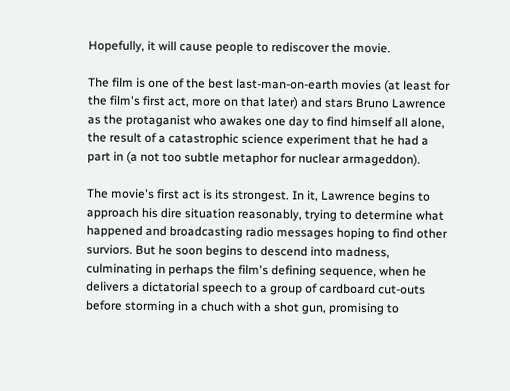Hopefully, it will cause people to rediscover the movie.

The film is one of the best last-man-on-earth movies (at least for the film's first act, more on that later) and stars Bruno Lawrence as the protaganist who awakes one day to find himself all alone, the result of a catastrophic science experiment that he had a part in (a not too subtle metaphor for nuclear armageddon).

The movie's first act is its strongest. In it, Lawrence begins to approach his dire situation reasonably, trying to determine what happened and broadcasting radio messages hoping to find other surviors. But he soon begins to descend into madness, culminating in perhaps the film's defining sequence, when he delivers a dictatorial speech to a group of cardboard cut-outs before storming in a chuch with a shot gun, promising to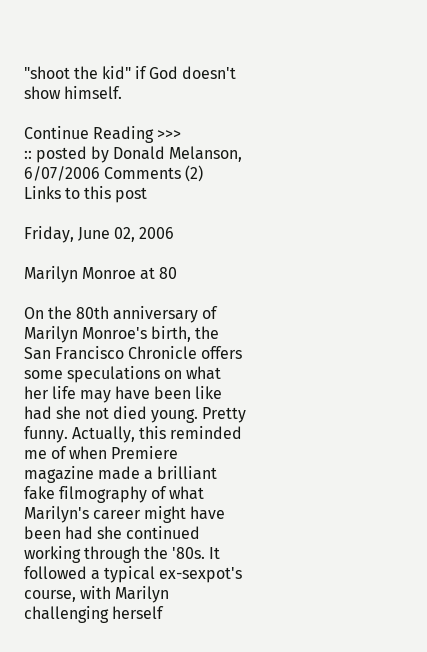"shoot the kid" if God doesn't show himself.

Continue Reading >>>
:: posted by Donald Melanson, 6/07/2006 Comments (2)
Links to this post

Friday, June 02, 2006

Marilyn Monroe at 80

On the 80th anniversary of Marilyn Monroe's birth, the San Francisco Chronicle offers some speculations on what her life may have been like had she not died young. Pretty funny. Actually, this reminded me of when Premiere magazine made a brilliant fake filmography of what Marilyn's career might have been had she continued working through the '80s. It followed a typical ex-sexpot's course, with Marilyn challenging herself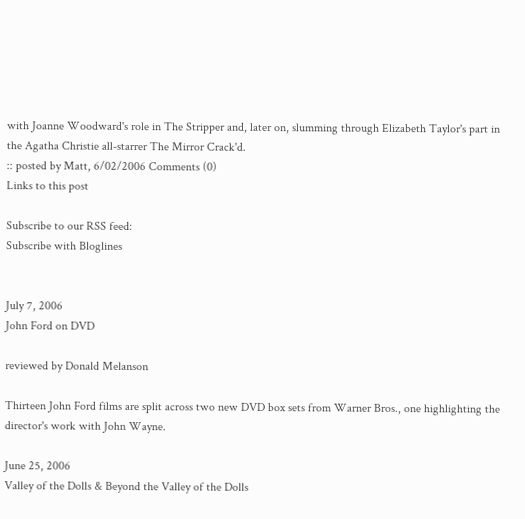with Joanne Woodward's role in The Stripper and, later on, slumming through Elizabeth Taylor's part in the Agatha Christie all-starrer The Mirror Crack'd.
:: posted by Matt, 6/02/2006 Comments (0)
Links to this post

Subscribe to our RSS feed:
Subscribe with Bloglines


July 7, 2006
John Ford on DVD

reviewed by Donald Melanson

Thirteen John Ford films are split across two new DVD box sets from Warner Bros., one highlighting the director's work with John Wayne.

June 25, 2006
Valley of the Dolls & Beyond the Valley of the Dolls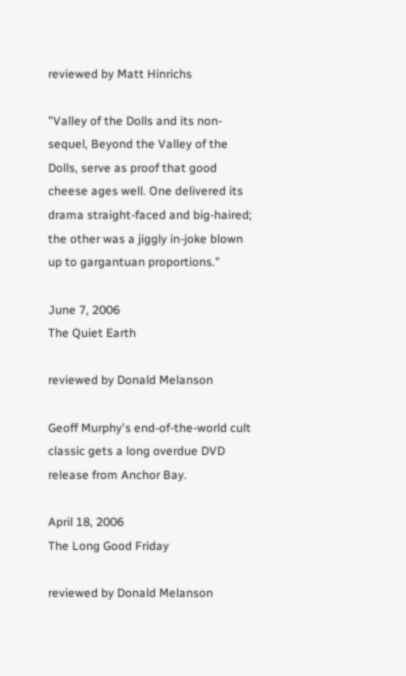reviewed by Matt Hinrichs

"Valley of the Dolls and its non-sequel, Beyond the Valley of the Dolls, serve as proof that good cheese ages well. One delivered its drama straight-faced and big-haired; the other was a jiggly in-joke blown up to gargantuan proportions."

June 7, 2006
The Quiet Earth

reviewed by Donald Melanson

Geoff Murphy's end-of-the-world cult classic gets a long overdue DVD release from Anchor Bay.

April 18, 2006
The Long Good Friday

reviewed by Donald Melanson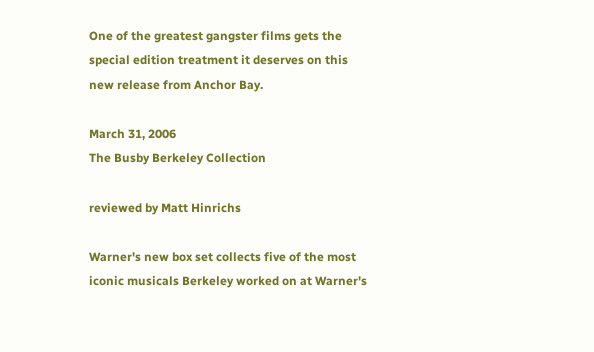One of the greatest gangster films gets the special edition treatment it deserves on this new release from Anchor Bay.

March 31, 2006
The Busby Berkeley Collection

reviewed by Matt Hinrichs

Warner's new box set collects five of the most iconic musicals Berkeley worked on at Warner's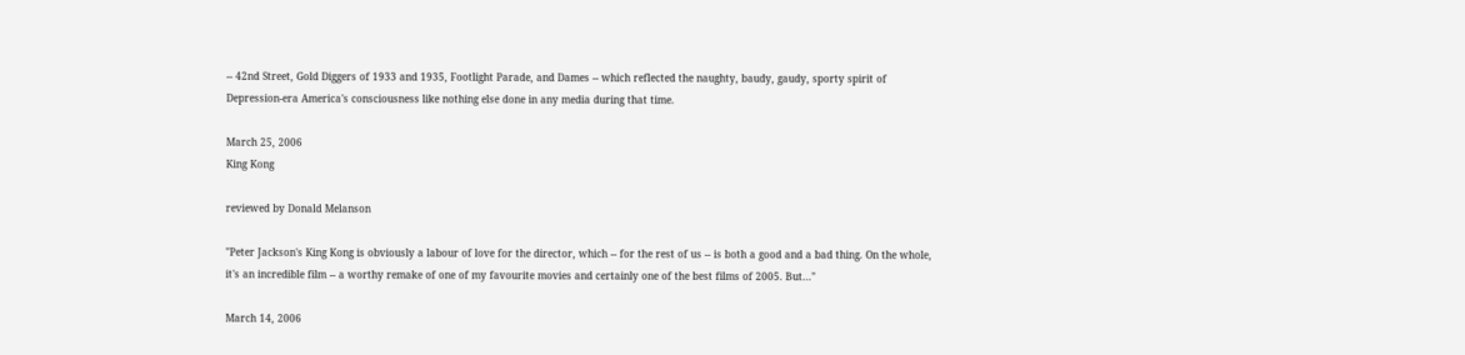-- 42nd Street, Gold Diggers of 1933 and 1935, Footlight Parade, and Dames -- which reflected the naughty, baudy, gaudy, sporty spirit of Depression-era America's consciousness like nothing else done in any media during that time.

March 25, 2006
King Kong

reviewed by Donald Melanson

"Peter Jackson's King Kong is obviously a labour of love for the director, which -- for the rest of us -- is both a good and a bad thing. On the whole, it's an incredible film -- a worthy remake of one of my favourite movies and certainly one of the best films of 2005. But..."

March 14, 2006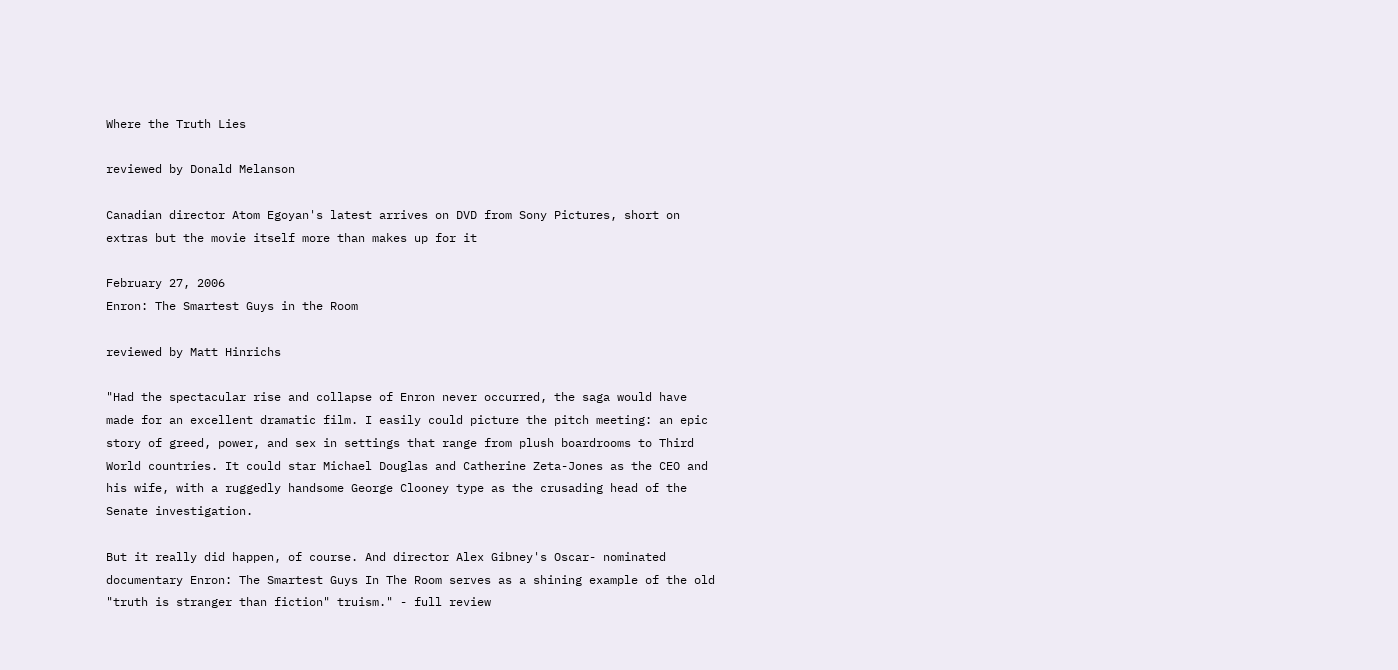Where the Truth Lies

reviewed by Donald Melanson

Canadian director Atom Egoyan's latest arrives on DVD from Sony Pictures, short on extras but the movie itself more than makes up for it

February 27, 2006
Enron: The Smartest Guys in the Room

reviewed by Matt Hinrichs

"Had the spectacular rise and collapse of Enron never occurred, the saga would have made for an excellent dramatic film. I easily could picture the pitch meeting: an epic story of greed, power, and sex in settings that range from plush boardrooms to Third World countries. It could star Michael Douglas and Catherine Zeta-Jones as the CEO and his wife, with a ruggedly handsome George Clooney type as the crusading head of the Senate investigation.

But it really did happen, of course. And director Alex Gibney's Oscar- nominated documentary Enron: The Smartest Guys In The Room serves as a shining example of the old "truth is stranger than fiction" truism." - full review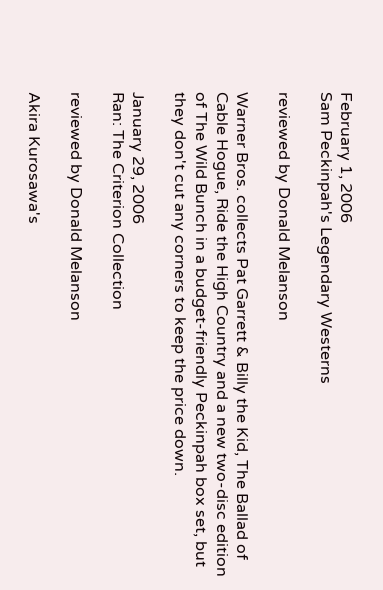February 1, 2006
Sam Peckinpah's Legendary Westerns

reviewed by Donald Melanson

Warner Bros. collects Pat Garrett & Billy the Kid, The Ballad of Cable Hogue, Ride the High Country and a new two-disc edition of The Wild Bunch in a budget-friendly Peckinpah box set, but they don't cut any corners to keep the price down.

January 29, 2006
Ran: The Criterion Collection

reviewed by Donald Melanson

Akira Kurosawa's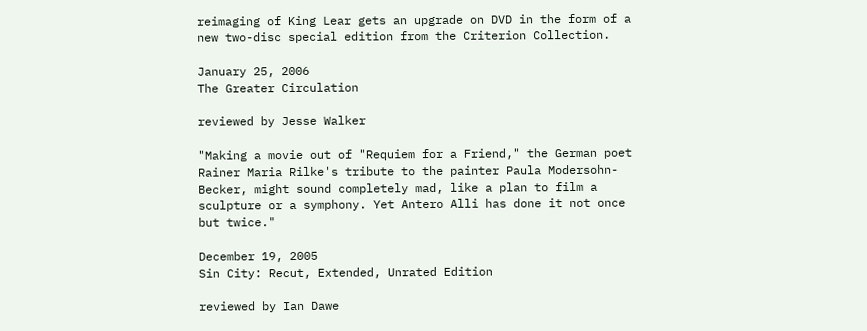reimaging of King Lear gets an upgrade on DVD in the form of a new two-disc special edition from the Criterion Collection.

January 25, 2006
The Greater Circulation

reviewed by Jesse Walker

"Making a movie out of "Requiem for a Friend," the German poet Rainer Maria Rilke's tribute to the painter Paula Modersohn-Becker, might sound completely mad, like a plan to film a sculpture or a symphony. Yet Antero Alli has done it not once but twice."

December 19, 2005
Sin City: Recut, Extended, Unrated Edition

reviewed by Ian Dawe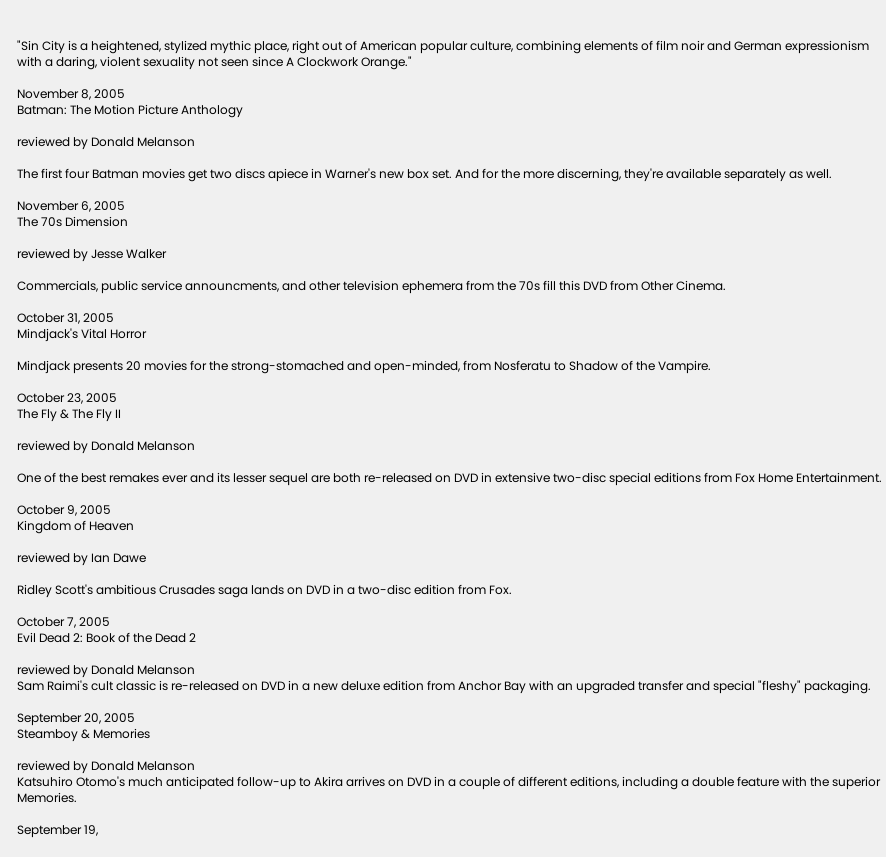"Sin City is a heightened, stylized mythic place, right out of American popular culture, combining elements of film noir and German expressionism with a daring, violent sexuality not seen since A Clockwork Orange."

November 8, 2005
Batman: The Motion Picture Anthology

reviewed by Donald Melanson

The first four Batman movies get two discs apiece in Warner's new box set. And for the more discerning, they're available separately as well.

November 6, 2005
The 70s Dimension

reviewed by Jesse Walker

Commercials, public service announcments, and other television ephemera from the 70s fill this DVD from Other Cinema.

October 31, 2005
Mindjack's Vital Horror

Mindjack presents 20 movies for the strong-stomached and open-minded, from Nosferatu to Shadow of the Vampire.

October 23, 2005
The Fly & The Fly II

reviewed by Donald Melanson

One of the best remakes ever and its lesser sequel are both re-released on DVD in extensive two-disc special editions from Fox Home Entertainment.

October 9, 2005
Kingdom of Heaven

reviewed by Ian Dawe

Ridley Scott's ambitious Crusades saga lands on DVD in a two-disc edition from Fox.

October 7, 2005
Evil Dead 2: Book of the Dead 2

reviewed by Donald Melanson
Sam Raimi's cult classic is re-released on DVD in a new deluxe edition from Anchor Bay with an upgraded transfer and special "fleshy" packaging.

September 20, 2005
Steamboy & Memories

reviewed by Donald Melanson
Katsuhiro Otomo's much anticipated follow-up to Akira arrives on DVD in a couple of different editions, including a double feature with the superior Memories.

September 19,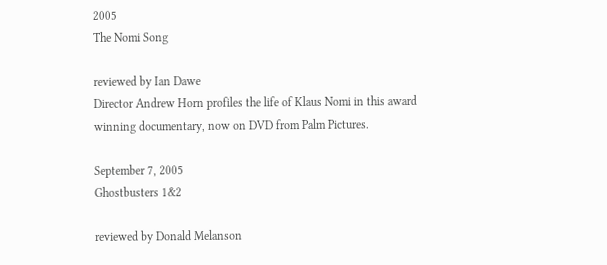2005
The Nomi Song

reviewed by Ian Dawe
Director Andrew Horn profiles the life of Klaus Nomi in this award winning documentary, now on DVD from Palm Pictures.

September 7, 2005
Ghostbusters 1&2

reviewed by Donald Melanson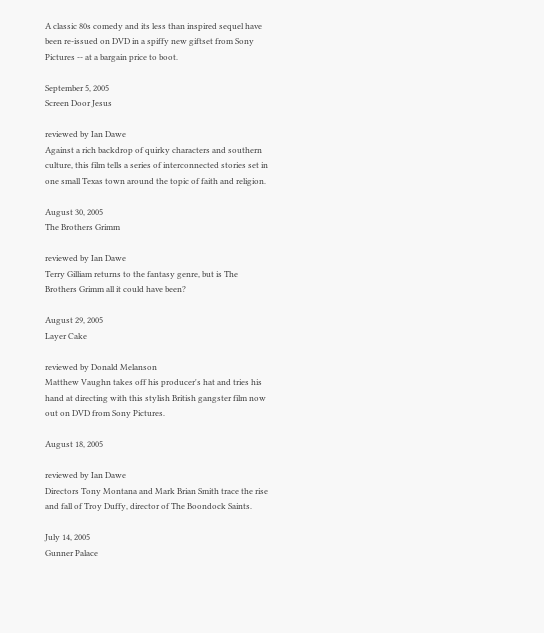A classic 80s comedy and its less than inspired sequel have been re-issued on DVD in a spiffy new giftset from Sony Pictures -- at a bargain price to boot.

September 5, 2005
Screen Door Jesus

reviewed by Ian Dawe
Against a rich backdrop of quirky characters and southern culture, this film tells a series of interconnected stories set in one small Texas town around the topic of faith and religion.

August 30, 2005
The Brothers Grimm

reviewed by Ian Dawe
Terry Gilliam returns to the fantasy genre, but is The Brothers Grimm all it could have been?

August 29, 2005
Layer Cake

reviewed by Donald Melanson
Matthew Vaughn takes off his producer's hat and tries his hand at directing with this stylish British gangster film now out on DVD from Sony Pictures.

August 18, 2005

reviewed by Ian Dawe
Directors Tony Montana and Mark Brian Smith trace the rise and fall of Troy Duffy, director of The Boondock Saints.

July 14, 2005
Gunner Palace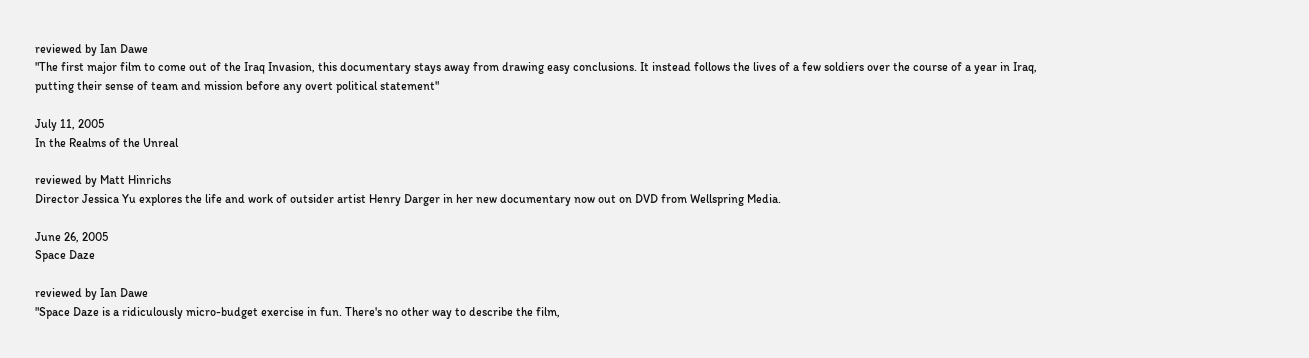reviewed by Ian Dawe
"The first major film to come out of the Iraq Invasion, this documentary stays away from drawing easy conclusions. It instead follows the lives of a few soldiers over the course of a year in Iraq, putting their sense of team and mission before any overt political statement"

July 11, 2005
In the Realms of the Unreal

reviewed by Matt Hinrichs
Director Jessica Yu explores the life and work of outsider artist Henry Darger in her new documentary now out on DVD from Wellspring Media.

June 26, 2005
Space Daze

reviewed by Ian Dawe
"Space Daze is a ridiculously micro-budget exercise in fun. There's no other way to describe the film,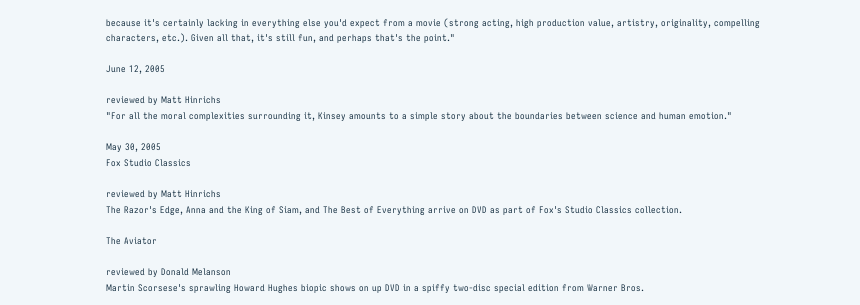because it's certainly lacking in everything else you'd expect from a movie (strong acting, high production value, artistry, originality, compelling characters, etc.). Given all that, it's still fun, and perhaps that's the point."

June 12, 2005

reviewed by Matt Hinrichs
"For all the moral complexities surrounding it, Kinsey amounts to a simple story about the boundaries between science and human emotion."

May 30, 2005
Fox Studio Classics

reviewed by Matt Hinrichs
The Razor's Edge, Anna and the King of Siam, and The Best of Everything arrive on DVD as part of Fox's Studio Classics collection.

The Aviator

reviewed by Donald Melanson
Martin Scorsese's sprawling Howard Hughes biopic shows on up DVD in a spiffy two-disc special edition from Warner Bros.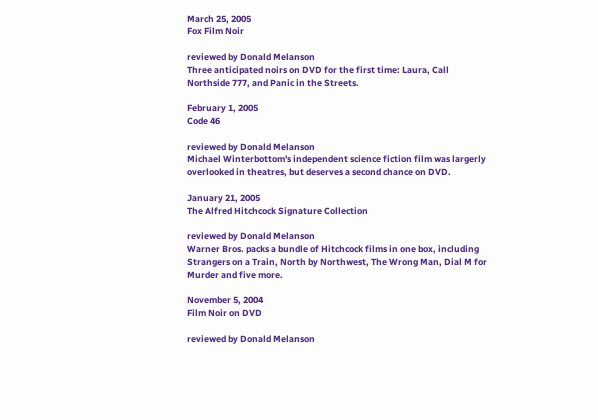March 25, 2005
Fox Film Noir

reviewed by Donald Melanson
Three anticipated noirs on DVD for the first time: Laura, Call Northside 777, and Panic in the Streets.

February 1, 2005
Code 46

reviewed by Donald Melanson
Michael Winterbottom's independent science fiction film was largerly overlooked in theatres, but deserves a second chance on DVD.

January 21, 2005
The Alfred Hitchcock Signature Collection

reviewed by Donald Melanson
Warner Bros. packs a bundle of Hitchcock films in one box, including Strangers on a Train, North by Northwest, The Wrong Man, Dial M for Murder and five more.

November 5, 2004
Film Noir on DVD

reviewed by Donald Melanson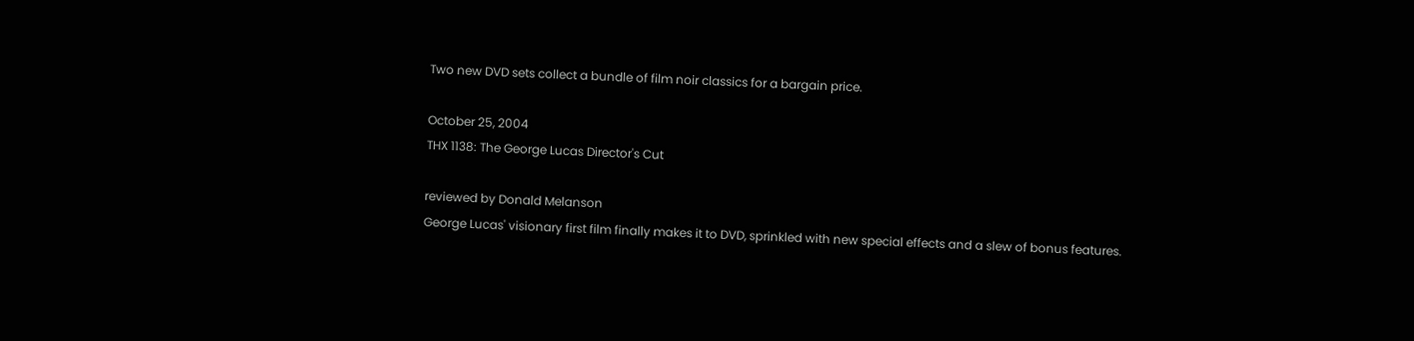Two new DVD sets collect a bundle of film noir classics for a bargain price.

October 25, 2004
THX 1138: The George Lucas Director's Cut

reviewed by Donald Melanson
George Lucas' visionary first film finally makes it to DVD, sprinkled with new special effects and a slew of bonus features.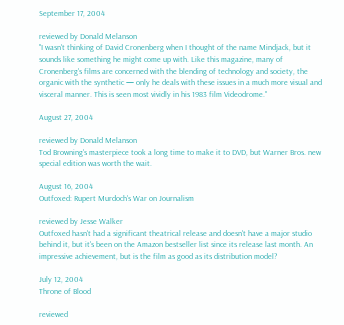September 17, 2004

reviewed by Donald Melanson
"I wasn't thinking of David Cronenberg when I thought of the name Mindjack, but it sounds like something he might come up with. Like this magazine, many of Cronenberg's films are concerned with the blending of technology and society, the organic with the synthetic — only he deals with these issues in a much more visual and visceral manner. This is seen most vividly in his 1983 film Videodrome."

August 27, 2004

reviewed by Donald Melanson
Tod Browning's masterpiece took a long time to make it to DVD, but Warner Bros. new special edition was worth the wait.

August 16, 2004
Outfoxed: Rupert Murdoch's War on Journalism

reviewed by Jesse Walker
Outfoxed hasn't had a significant theatrical release and doesn't have a major studio behind it, but it's been on the Amazon bestseller list since its release last month. An impressive achievement, but is the film as good as its distribution model?

July 12, 2004
Throne of Blood

reviewed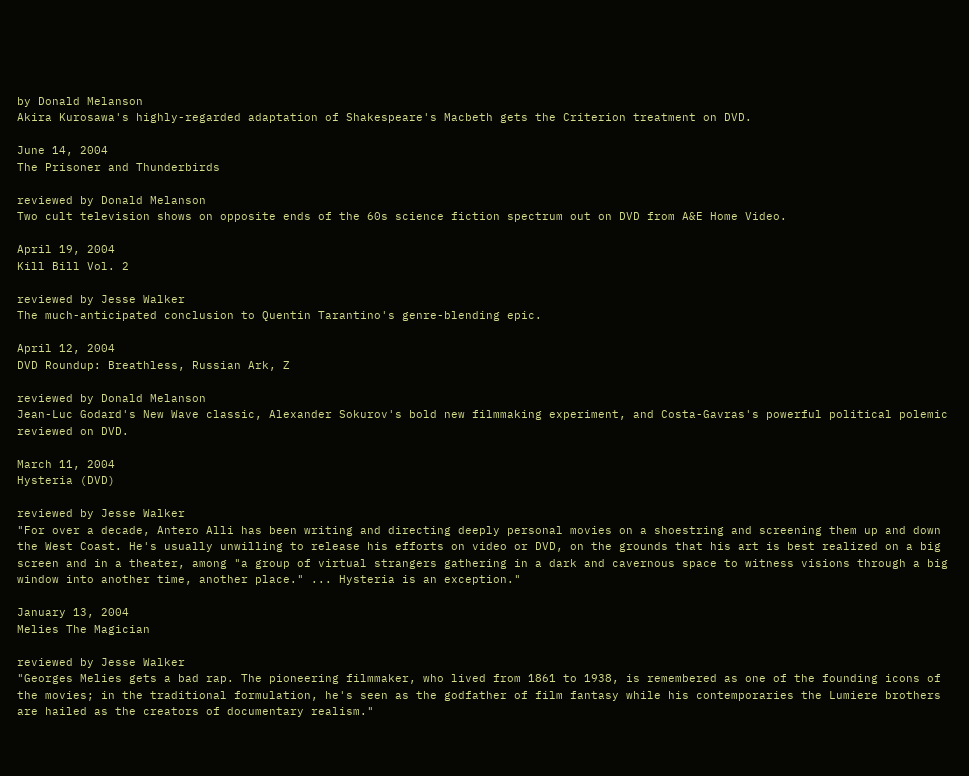by Donald Melanson
Akira Kurosawa's highly-regarded adaptation of Shakespeare's Macbeth gets the Criterion treatment on DVD.

June 14, 2004
The Prisoner and Thunderbirds

reviewed by Donald Melanson
Two cult television shows on opposite ends of the 60s science fiction spectrum out on DVD from A&E Home Video.

April 19, 2004
Kill Bill Vol. 2

reviewed by Jesse Walker
The much-anticipated conclusion to Quentin Tarantino's genre-blending epic.

April 12, 2004
DVD Roundup: Breathless, Russian Ark, Z

reviewed by Donald Melanson
Jean-Luc Godard's New Wave classic, Alexander Sokurov's bold new filmmaking experiment, and Costa-Gavras's powerful political polemic reviewed on DVD.

March 11, 2004
Hysteria (DVD)

reviewed by Jesse Walker
"For over a decade, Antero Alli has been writing and directing deeply personal movies on a shoestring and screening them up and down the West Coast. He's usually unwilling to release his efforts on video or DVD, on the grounds that his art is best realized on a big screen and in a theater, among "a group of virtual strangers gathering in a dark and cavernous space to witness visions through a big window into another time, another place." ... Hysteria is an exception."

January 13, 2004
Melies The Magician

reviewed by Jesse Walker
"Georges Melies gets a bad rap. The pioneering filmmaker, who lived from 1861 to 1938, is remembered as one of the founding icons of the movies; in the traditional formulation, he's seen as the godfather of film fantasy while his contemporaries the Lumiere brothers are hailed as the creators of documentary realism."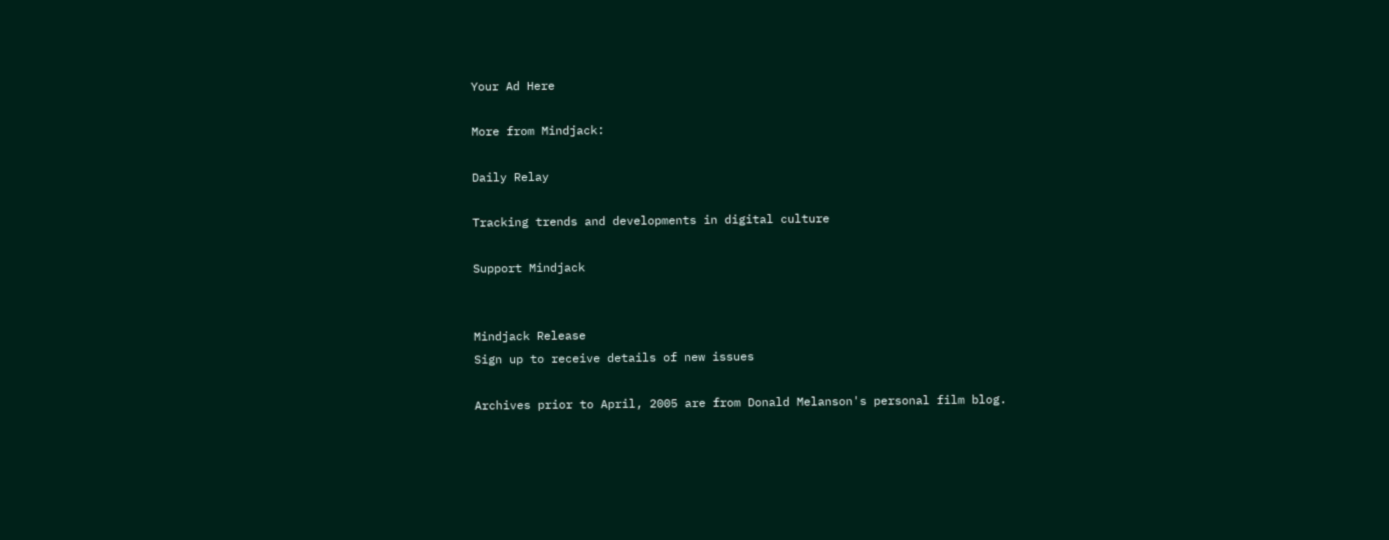Your Ad Here

More from Mindjack:

Daily Relay

Tracking trends and developments in digital culture

Support Mindjack


Mindjack Release
Sign up to receive details of new issues

Archives prior to April, 2005 are from Donald Melanson's personal film blog.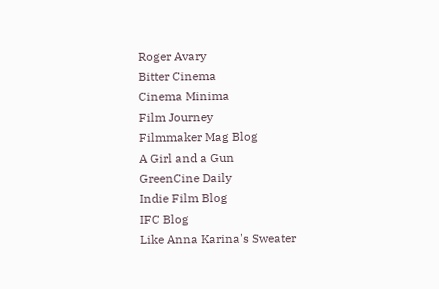Roger Avary
Bitter Cinema
Cinema Minima
Film Journey
Filmmaker Mag Blog
A Girl and a Gun
GreenCine Daily
Indie Film Blog
IFC Blog
Like Anna Karina's Sweater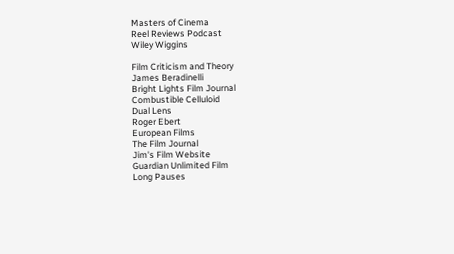Masters of Cinema
Reel Reviews Podcast
Wiley Wiggins

Film Criticism and Theory
James Beradinelli
Bright Lights Film Journal
Combustible Celluloid
Dual Lens
Roger Ebert
European Films
The Film Journal
Jim's Film Website
Guardian Unlimited Film
Long Pauses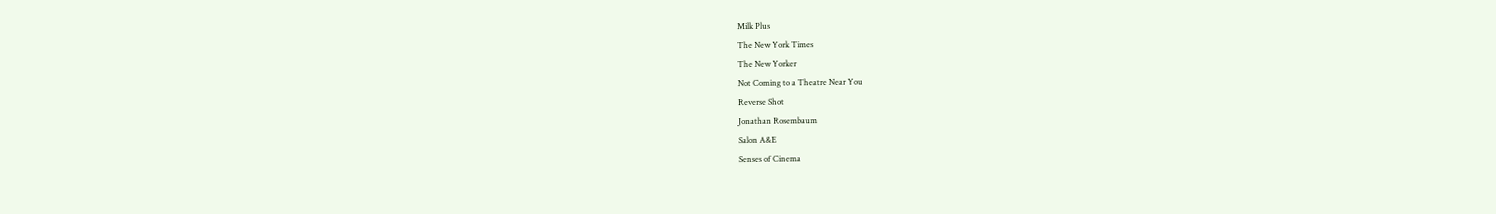Milk Plus
The New York Times
The New Yorker
Not Coming to a Theatre Near You
Reverse Shot
Jonathan Rosembaum
Salon A&E
Senses of Cinema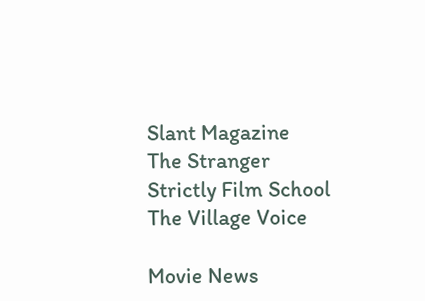Slant Magazine
The Stranger
Strictly Film School
The Village Voice

Movie News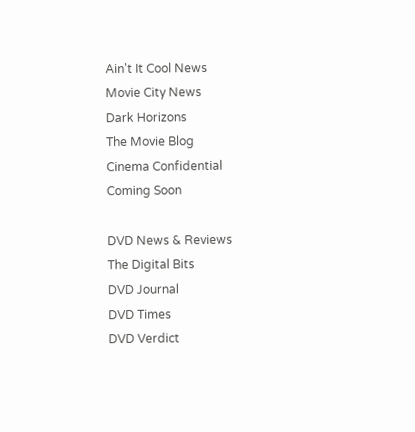Ain't It Cool News
Movie City News
Dark Horizons
The Movie Blog
Cinema Confidential
Coming Soon

DVD News & Reviews
The Digital Bits
DVD Journal
DVD Times
DVD Verdict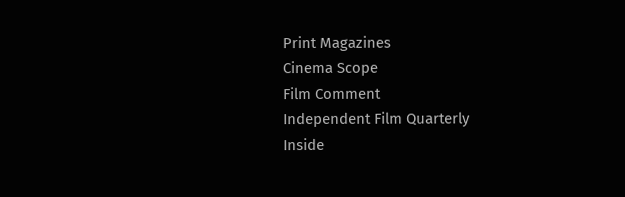Print Magazines
Cinema Scope
Film Comment
Independent Film Quarterly
Inside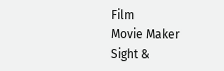Film
Movie Maker
Sight &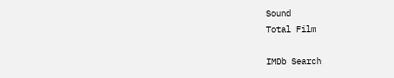Sound
Total Film

IMDb Search